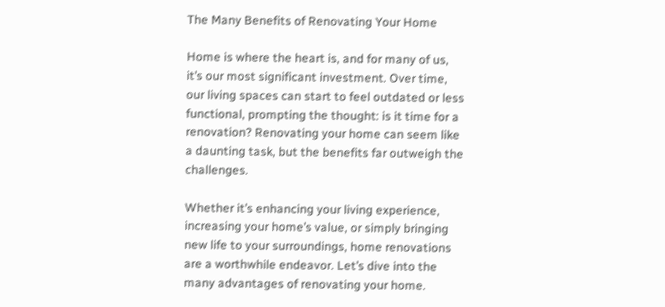The Many Benefits of Renovating Your Home

Home is where the heart is, and for many of us, it’s our most significant investment. Over time, our living spaces can start to feel outdated or less functional, prompting the thought: is it time for a renovation? Renovating your home can seem like a daunting task, but the benefits far outweigh the challenges.

Whether it’s enhancing your living experience, increasing your home’s value, or simply bringing new life to your surroundings, home renovations are a worthwhile endeavor. Let’s dive into the many advantages of renovating your home.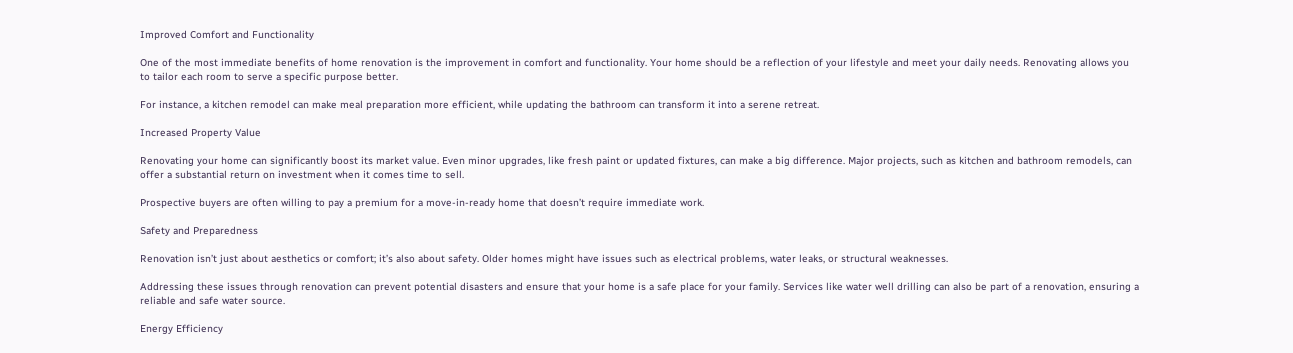Improved Comfort and Functionality

One of the most immediate benefits of home renovation is the improvement in comfort and functionality. Your home should be a reflection of your lifestyle and meet your daily needs. Renovating allows you to tailor each room to serve a specific purpose better.

For instance, a kitchen remodel can make meal preparation more efficient, while updating the bathroom can transform it into a serene retreat.

Increased Property Value

Renovating your home can significantly boost its market value. Even minor upgrades, like fresh paint or updated fixtures, can make a big difference. Major projects, such as kitchen and bathroom remodels, can offer a substantial return on investment when it comes time to sell.

Prospective buyers are often willing to pay a premium for a move-in-ready home that doesn’t require immediate work.

Safety and Preparedness

Renovation isn’t just about aesthetics or comfort; it’s also about safety. Older homes might have issues such as electrical problems, water leaks, or structural weaknesses.

Addressing these issues through renovation can prevent potential disasters and ensure that your home is a safe place for your family. Services like water well drilling can also be part of a renovation, ensuring a reliable and safe water source.

Energy Efficiency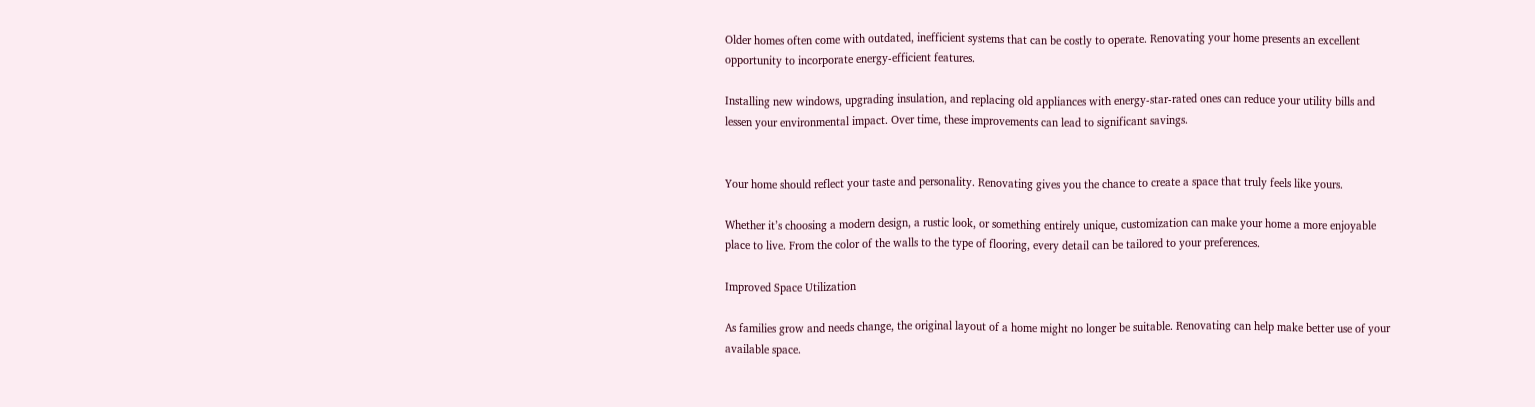Older homes often come with outdated, inefficient systems that can be costly to operate. Renovating your home presents an excellent opportunity to incorporate energy-efficient features.

Installing new windows, upgrading insulation, and replacing old appliances with energy-star-rated ones can reduce your utility bills and lessen your environmental impact. Over time, these improvements can lead to significant savings.


Your home should reflect your taste and personality. Renovating gives you the chance to create a space that truly feels like yours.

Whether it’s choosing a modern design, a rustic look, or something entirely unique, customization can make your home a more enjoyable place to live. From the color of the walls to the type of flooring, every detail can be tailored to your preferences.

Improved Space Utilization

As families grow and needs change, the original layout of a home might no longer be suitable. Renovating can help make better use of your available space.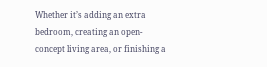Whether it’s adding an extra bedroom, creating an open-concept living area, or finishing a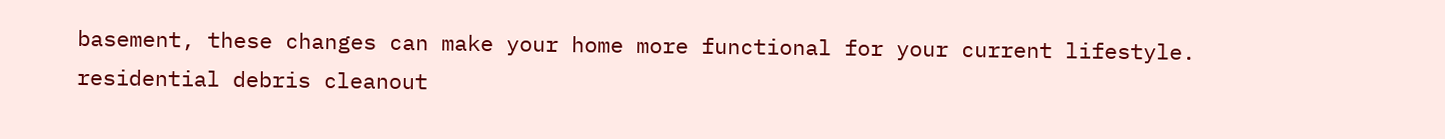basement, these changes can make your home more functional for your current lifestyle. residential debris cleanout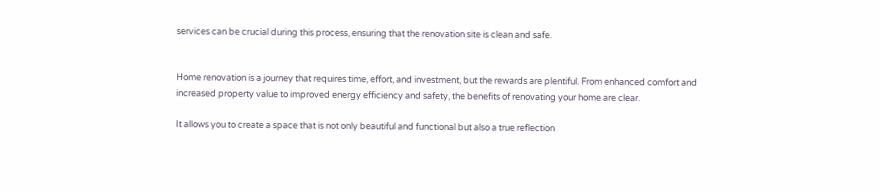services can be crucial during this process, ensuring that the renovation site is clean and safe.


Home renovation is a journey that requires time, effort, and investment, but the rewards are plentiful. From enhanced comfort and increased property value to improved energy efficiency and safety, the benefits of renovating your home are clear.

It allows you to create a space that is not only beautiful and functional but also a true reflection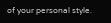of your personal style.